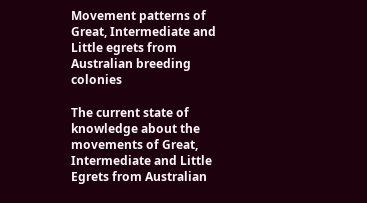Movement patterns of Great, Intermediate and Little egrets from Australian breeding colonies

The current state of knowledge about the movements of Great, Intermediate and Little Egrets from Australian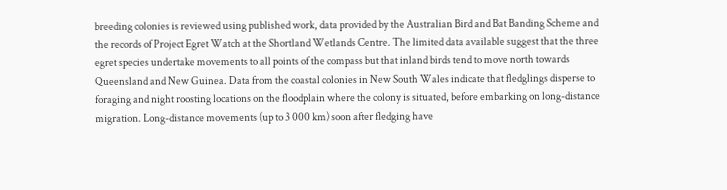breeding colonies is reviewed using published work, data provided by the Australian Bird and Bat Banding Scheme and the records of Project Egret Watch at the Shortland Wetlands Centre. The limited data available suggest that the three egret species undertake movements to all points of the compass but that inland birds tend to move north towards Queensland and New Guinea. Data from the coastal colonies in New South Wales indicate that fledglings disperse to foraging and night roosting locations on the floodplain where the colony is situated, before embarking on long-distance migration. Long-distance movements (up to 3 000 km) soon after fledging have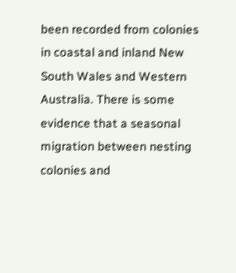been recorded from colonies in coastal and inland New South Wales and Western Australia. There is some evidence that a seasonal migration between nesting colonies and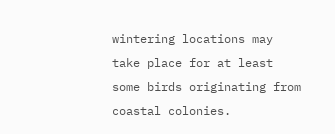wintering locations may take place for at least some birds originating from coastal colonies.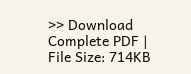>> Download Complete PDF | File Size: 714KB